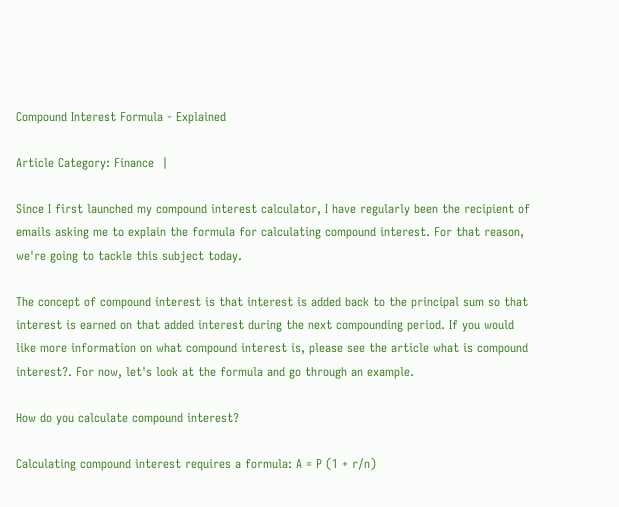Compound Interest Formula - Explained

Article Category: Finance  |

Since I first launched my compound interest calculator, I have regularly been the recipient of emails asking me to explain the formula for calculating compound interest. For that reason, we're going to tackle this subject today.

The concept of compound interest is that interest is added back to the principal sum so that interest is earned on that added interest during the next compounding period. If you would like more information on what compound interest is, please see the article what is compound interest?. For now, let's look at the formula and go through an example.

How do you calculate compound interest?

Calculating compound interest requires a formula: A = P (1 + r/n)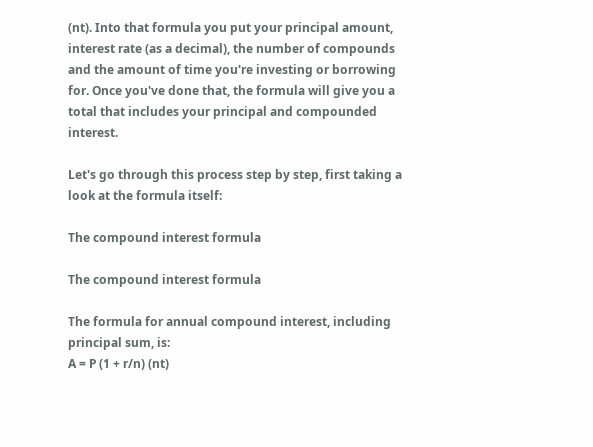(nt). Into that formula you put your principal amount, interest rate (as a decimal), the number of compounds and the amount of time you're investing or borrowing for. Once you've done that, the formula will give you a total that includes your principal and compounded interest.

Let's go through this process step by step, first taking a look at the formula itself:

The compound interest formula

The compound interest formula

The formula for annual compound interest, including principal sum, is:
A = P (1 + r/n) (nt)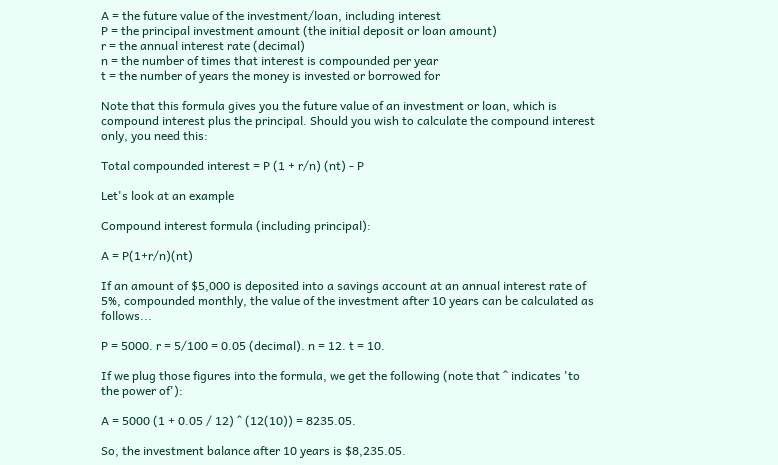A = the future value of the investment/loan, including interest
P = the principal investment amount (the initial deposit or loan amount)
r = the annual interest rate (decimal)
n = the number of times that interest is compounded per year
t = the number of years the money is invested or borrowed for

Note that this formula gives you the future value of an investment or loan, which is compound interest plus the principal. Should you wish to calculate the compound interest only, you need this:

Total compounded interest = P (1 + r/n) (nt) - P

Let's look at an example

Compound interest formula (including principal):

A = P(1+r/n)(nt)

If an amount of $5,000 is deposited into a savings account at an annual interest rate of 5%, compounded monthly, the value of the investment after 10 years can be calculated as follows...

P = 5000. r = 5/100 = 0.05 (decimal). n = 12. t = 10.

If we plug those figures into the formula, we get the following (note that ^ indicates 'to the power of'):

A = 5000 (1 + 0.05 / 12) ^ (12(10)) = 8235.05.

So, the investment balance after 10 years is $8,235.05.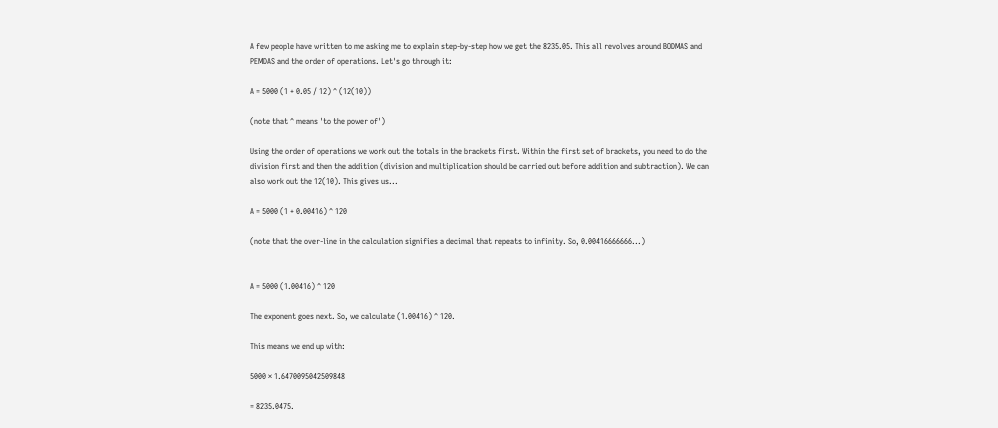A few people have written to me asking me to explain step-by-step how we get the 8235.05. This all revolves around BODMAS and PEMDAS and the order of operations. Let's go through it:

A = 5000 (1 + 0.05 / 12) ^ (12(10))

(note that ^ means 'to the power of')

Using the order of operations we work out the totals in the brackets first. Within the first set of brackets, you need to do the division first and then the addition (division and multiplication should be carried out before addition and subtraction). We can also work out the 12(10). This gives us...

A = 5000 (1 + 0.00416) ^ 120

(note that the over-line in the calculation signifies a decimal that repeats to infinity. So, 0.00416666666...)


A = 5000 (1.00416) ^ 120

The exponent goes next. So, we calculate (1.00416) ^ 120.

This means we end up with:

5000 × 1.6470095042509848

= 8235.0475.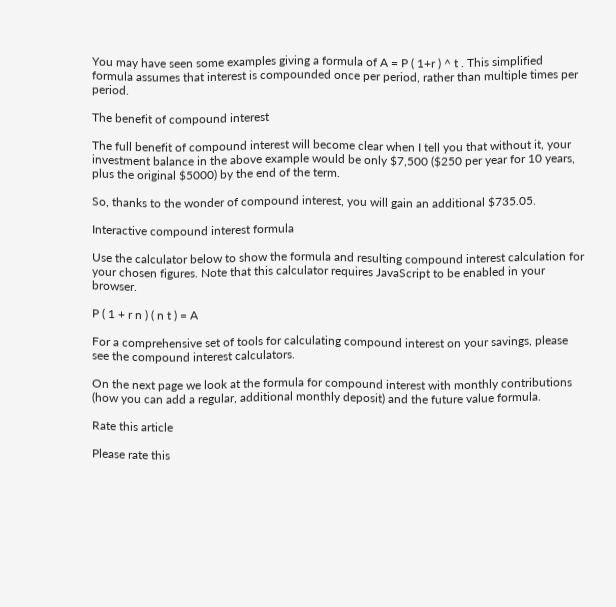You may have seen some examples giving a formula of A = P ( 1+r ) ^ t . This simplified formula assumes that interest is compounded once per period, rather than multiple times per period.

The benefit of compound interest

The full benefit of compound interest will become clear when I tell you that without it, your investment balance in the above example would be only $7,500 ($250 per year for 10 years, plus the original $5000) by the end of the term.

So, thanks to the wonder of compound interest, you will gain an additional $735.05.

Interactive compound interest formula

Use the calculator below to show the formula and resulting compound interest calculation for your chosen figures. Note that this calculator requires JavaScript to be enabled in your browser.

P ( 1 + r n ) ( n t ) = A

For a comprehensive set of tools for calculating compound interest on your savings, please see the compound interest calculators.

On the next page we look at the formula for compound interest with monthly contributions (how you can add a regular, additional monthly deposit) and the future value formula.

Rate this article

Please rate this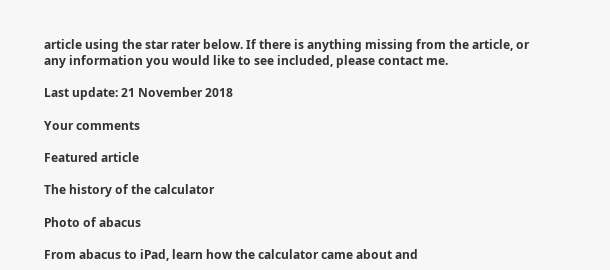article using the star rater below. If there is anything missing from the article, or any information you would like to see included, please contact me.

Last update: 21 November 2018

Your comments

Featured article

The history of the calculator

Photo of abacus

From abacus to iPad, learn how the calculator came about and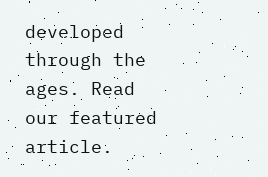developed through the ages. Read our featured article.